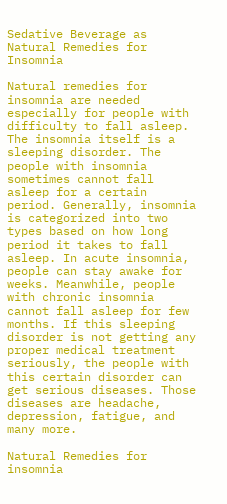Sedative Beverage as Natural Remedies for Insomnia

Natural remedies for insomnia are needed especially for people with difficulty to fall asleep. The insomnia itself is a sleeping disorder. The people with insomnia sometimes cannot fall asleep for a certain period. Generally, insomnia is categorized into two types based on how long period it takes to fall asleep. In acute insomnia, people can stay awake for weeks. Meanwhile, people with chronic insomnia cannot fall asleep for few months. If this sleeping disorder is not getting any proper medical treatment seriously, the people with this certain disorder can get serious diseases. Those diseases are headache, depression, fatigue, and many more.

Natural Remedies for insomnia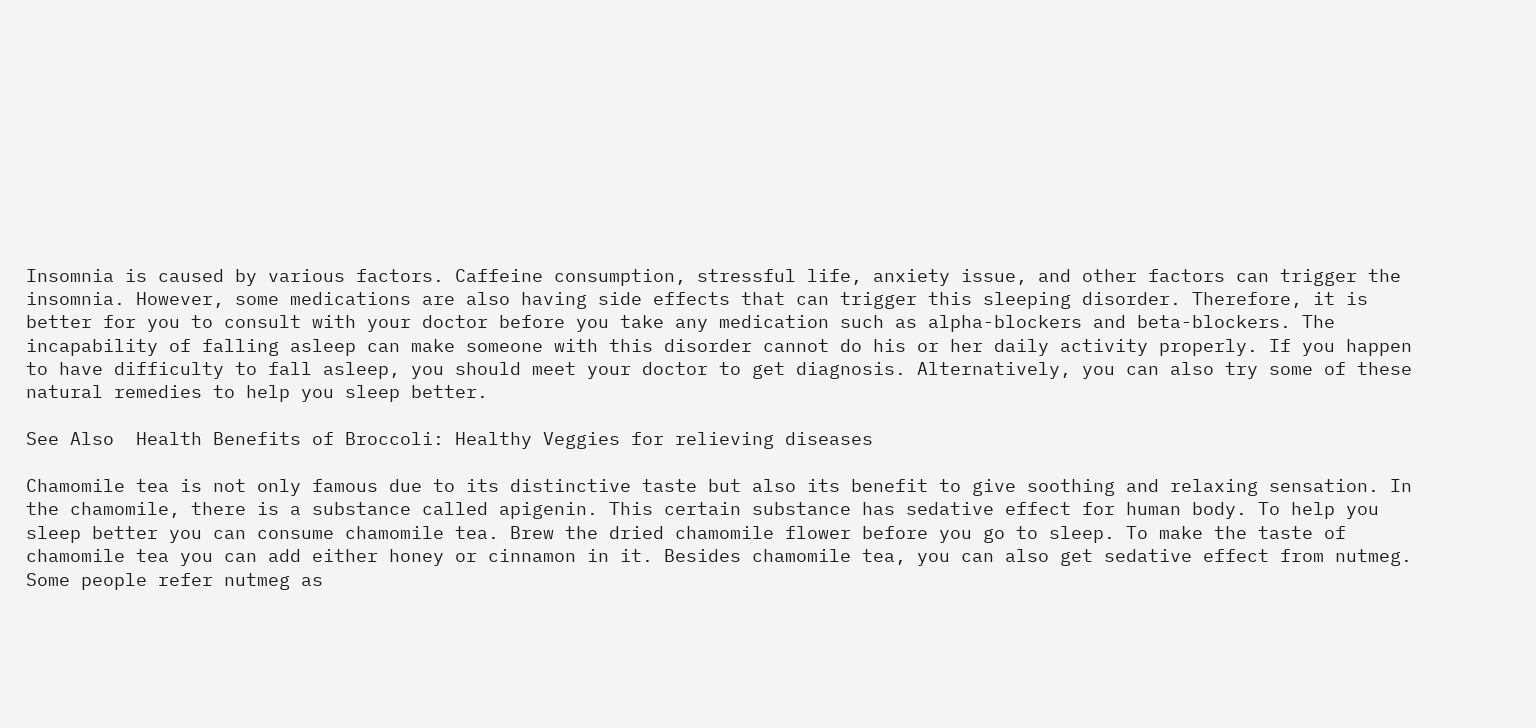Insomnia is caused by various factors. Caffeine consumption, stressful life, anxiety issue, and other factors can trigger the insomnia. However, some medications are also having side effects that can trigger this sleeping disorder. Therefore, it is better for you to consult with your doctor before you take any medication such as alpha-blockers and beta-blockers. The incapability of falling asleep can make someone with this disorder cannot do his or her daily activity properly. If you happen to have difficulty to fall asleep, you should meet your doctor to get diagnosis. Alternatively, you can also try some of these natural remedies to help you sleep better.

See Also  Health Benefits of Broccoli: Healthy Veggies for relieving diseases

Chamomile tea is not only famous due to its distinctive taste but also its benefit to give soothing and relaxing sensation. In the chamomile, there is a substance called apigenin. This certain substance has sedative effect for human body. To help you sleep better you can consume chamomile tea. Brew the dried chamomile flower before you go to sleep. To make the taste of chamomile tea you can add either honey or cinnamon in it. Besides chamomile tea, you can also get sedative effect from nutmeg. Some people refer nutmeg as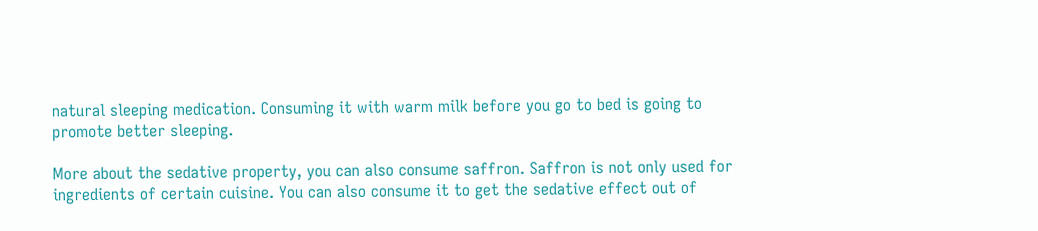natural sleeping medication. Consuming it with warm milk before you go to bed is going to promote better sleeping.

More about the sedative property, you can also consume saffron. Saffron is not only used for ingredients of certain cuisine. You can also consume it to get the sedative effect out of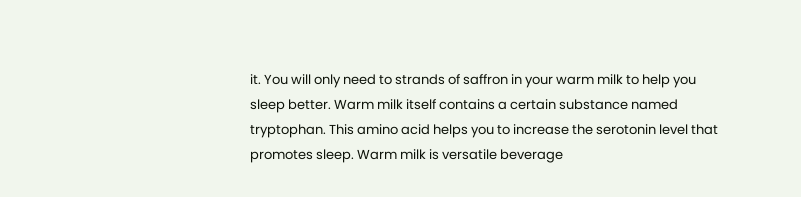it. You will only need to strands of saffron in your warm milk to help you sleep better. Warm milk itself contains a certain substance named tryptophan. This amino acid helps you to increase the serotonin level that promotes sleep. Warm milk is versatile beverage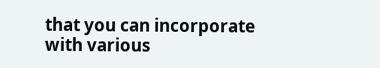that you can incorporate with various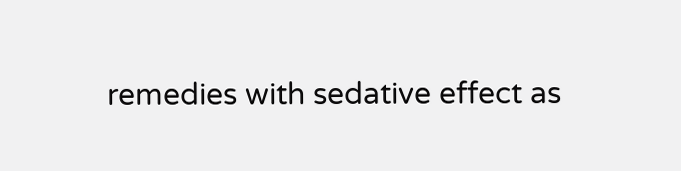remedies with sedative effect as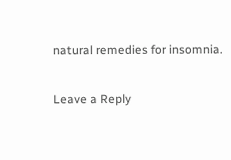natural remedies for insomnia.

Leave a Reply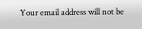Your email address will not be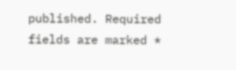published. Required fields are marked *